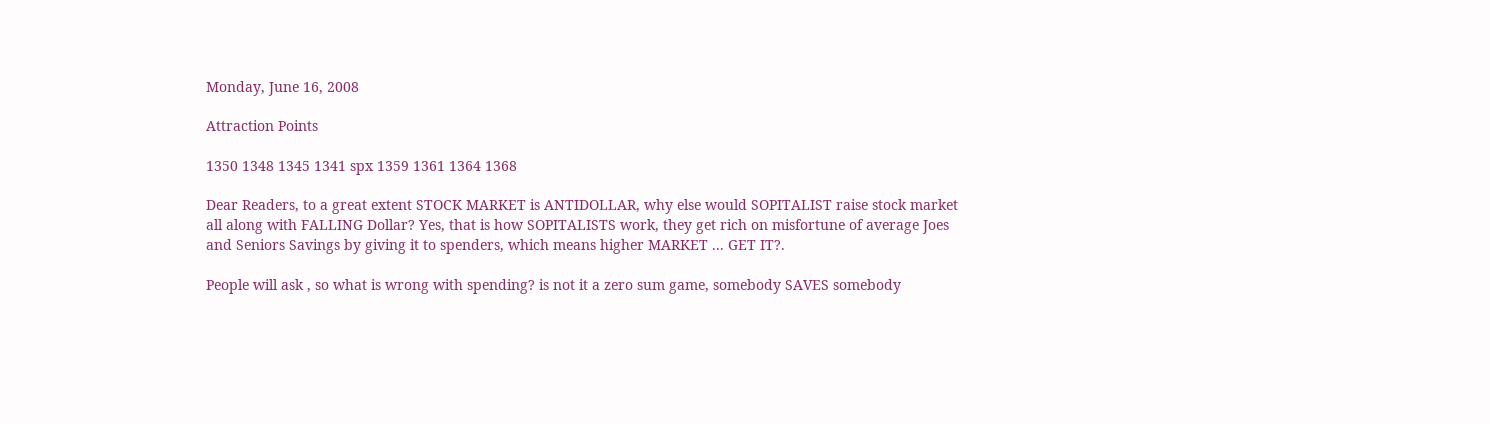Monday, June 16, 2008

Attraction Points

1350 1348 1345 1341 spx 1359 1361 1364 1368

Dear Readers, to a great extent STOCK MARKET is ANTIDOLLAR, why else would SOPITALIST raise stock market all along with FALLING Dollar? Yes, that is how SOPITALISTS work, they get rich on misfortune of average Joes and Seniors Savings by giving it to spenders, which means higher MARKET ... GET IT?.

People will ask , so what is wrong with spending? is not it a zero sum game, somebody SAVES somebody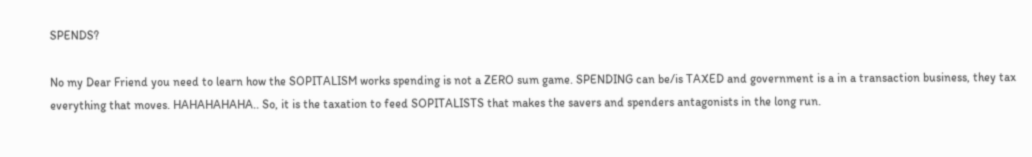SPENDS?

No my Dear Friend you need to learn how the SOPITALISM works spending is not a ZERO sum game. SPENDING can be/is TAXED and government is a in a transaction business, they tax everything that moves. HAHAHAHAHA.. So, it is the taxation to feed SOPITALISTS that makes the savers and spenders antagonists in the long run.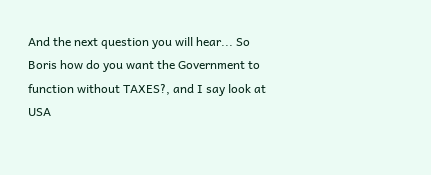And the next question you will hear... So Boris how do you want the Government to function without TAXES?, and I say look at USA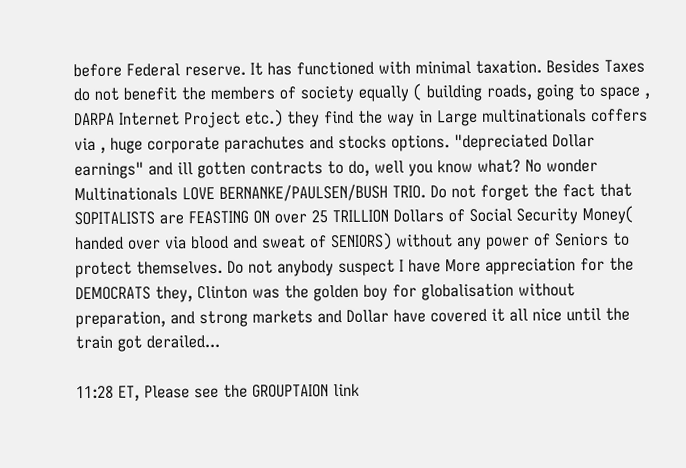before Federal reserve. It has functioned with minimal taxation. Besides Taxes do not benefit the members of society equally ( building roads, going to space , DARPA Internet Project etc.) they find the way in Large multinationals coffers via , huge corporate parachutes and stocks options. "depreciated Dollar earnings" and ill gotten contracts to do, well you know what? No wonder Multinationals LOVE BERNANKE/PAULSEN/BUSH TRIO. Do not forget the fact that SOPITALISTS are FEASTING ON over 25 TRILLION Dollars of Social Security Money( handed over via blood and sweat of SENIORS) without any power of Seniors to protect themselves. Do not anybody suspect I have More appreciation for the DEMOCRATS they, Clinton was the golden boy for globalisation without preparation, and strong markets and Dollar have covered it all nice until the train got derailed...

11:28 ET, Please see the GROUPTAION link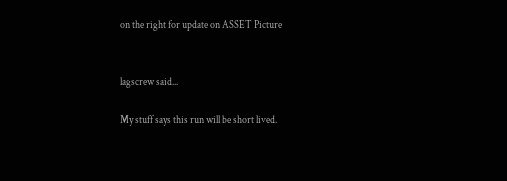on the right for update on ASSET Picture


lagscrew said...

My stuff says this run will be short lived.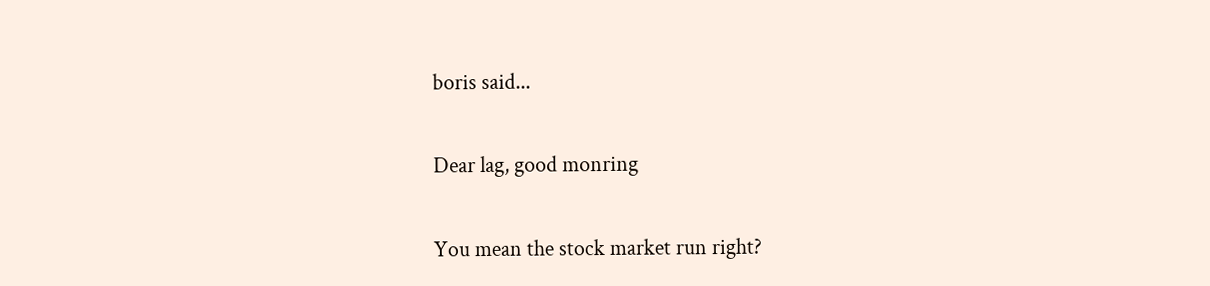boris said...

Dear lag, good monring

You mean the stock market run right?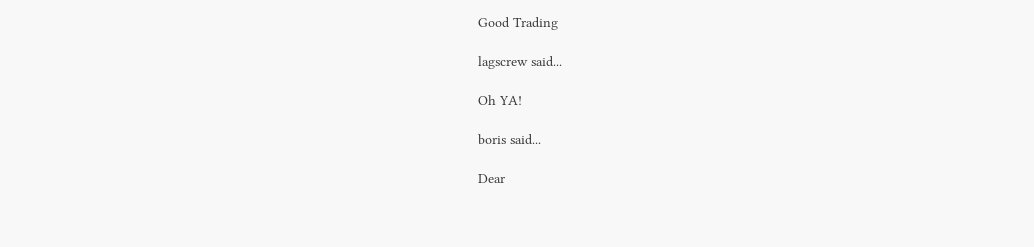Good Trading

lagscrew said...

Oh YA!

boris said...

Dear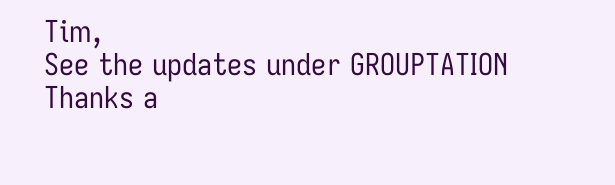Tim,
See the updates under GROUPTATION
Thanks a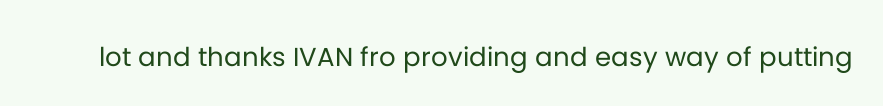lot and thanks IVAN fro providing and easy way of putting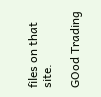files on that site.

GOod Trading